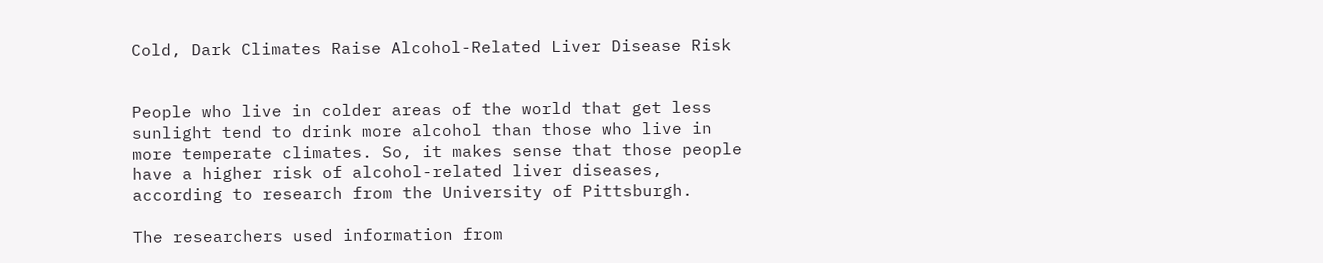Cold, Dark Climates Raise Alcohol-Related Liver Disease Risk


People who live in colder areas of the world that get less sunlight tend to drink more alcohol than those who live in more temperate climates. So, it makes sense that those people have a higher risk of alcohol-related liver diseases, according to research from the University of Pittsburgh.

The researchers used information from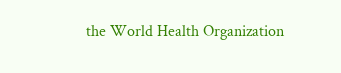the World Health Organization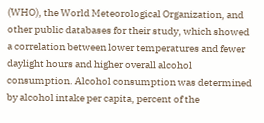(WHO), the World Meteorological Organization, and other public databases for their study, which showed a correlation between lower temperatures and fewer daylight hours and higher overall alcohol consumption. Alcohol consumption was determined by alcohol intake per capita, percent of the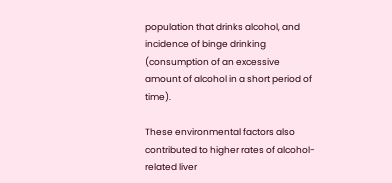population that drinks alcohol, and incidence of binge drinking (consumption of an excessive amount of alcohol in a short period of time).

These environmental factors also contributed to higher rates of alcohol-related liver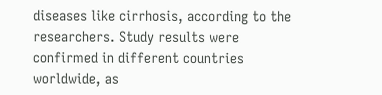diseases like cirrhosis, according to the researchers. Study results were confirmed in different countries worldwide, as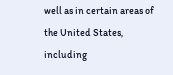well as in certain areas of the United States, including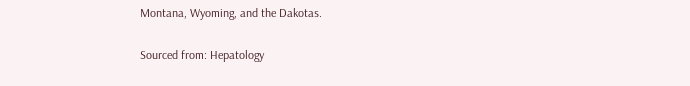Montana, Wyoming, and the Dakotas.

Sourced from: Hepatology